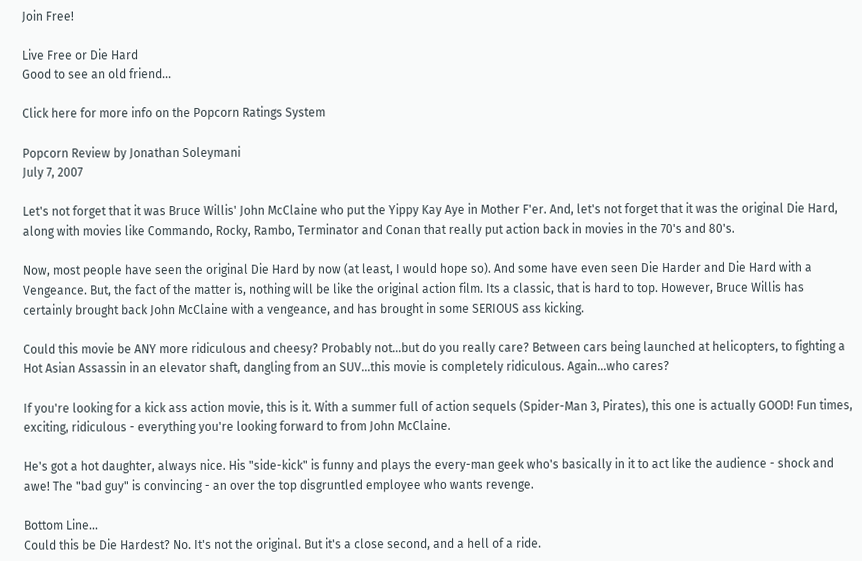Join Free!

Live Free or Die Hard
Good to see an old friend...

Click here for more info on the Popcorn Ratings System

Popcorn Review by Jonathan Soleymani
July 7, 2007

Let's not forget that it was Bruce Willis' John McClaine who put the Yippy Kay Aye in Mother F'er. And, let's not forget that it was the original Die Hard, along with movies like Commando, Rocky, Rambo, Terminator and Conan that really put action back in movies in the 70's and 80's.

Now, most people have seen the original Die Hard by now (at least, I would hope so). And some have even seen Die Harder and Die Hard with a Vengeance. But, the fact of the matter is, nothing will be like the original action film. Its a classic, that is hard to top. However, Bruce Willis has certainly brought back John McClaine with a vengeance, and has brought in some SERIOUS ass kicking.

Could this movie be ANY more ridiculous and cheesy? Probably not...but do you really care? Between cars being launched at helicopters, to fighting a Hot Asian Assassin in an elevator shaft, dangling from an SUV...this movie is completely ridiculous. Again...who cares?

If you're looking for a kick ass action movie, this is it. With a summer full of action sequels (Spider-Man 3, Pirates), this one is actually GOOD! Fun times, exciting, ridiculous - everything you're looking forward to from John McClaine.

He's got a hot daughter, always nice. His "side-kick" is funny and plays the every-man geek who's basically in it to act like the audience - shock and awe! The "bad guy" is convincing - an over the top disgruntled employee who wants revenge.

Bottom Line...
Could this be Die Hardest? No. It's not the original. But it's a close second, and a hell of a ride.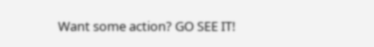Want some action? GO SEE IT!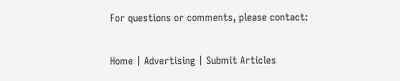For questions or comments, please contact:

Home | Advertising | Submit Articles